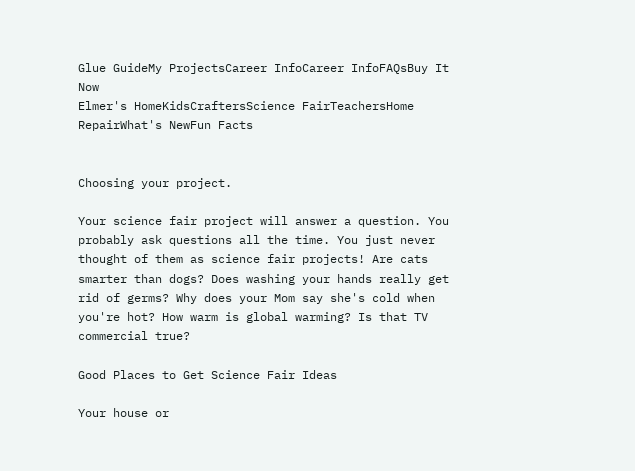Glue GuideMy ProjectsCareer InfoCareer InfoFAQsBuy It Now
Elmer's HomeKidsCraftersScience FairTeachersHome RepairWhat's NewFun Facts


Choosing your project.

Your science fair project will answer a question. You probably ask questions all the time. You just never thought of them as science fair projects! Are cats smarter than dogs? Does washing your hands really get rid of germs? Why does your Mom say she's cold when you're hot? How warm is global warming? Is that TV commercial true?

Good Places to Get Science Fair Ideas

Your house or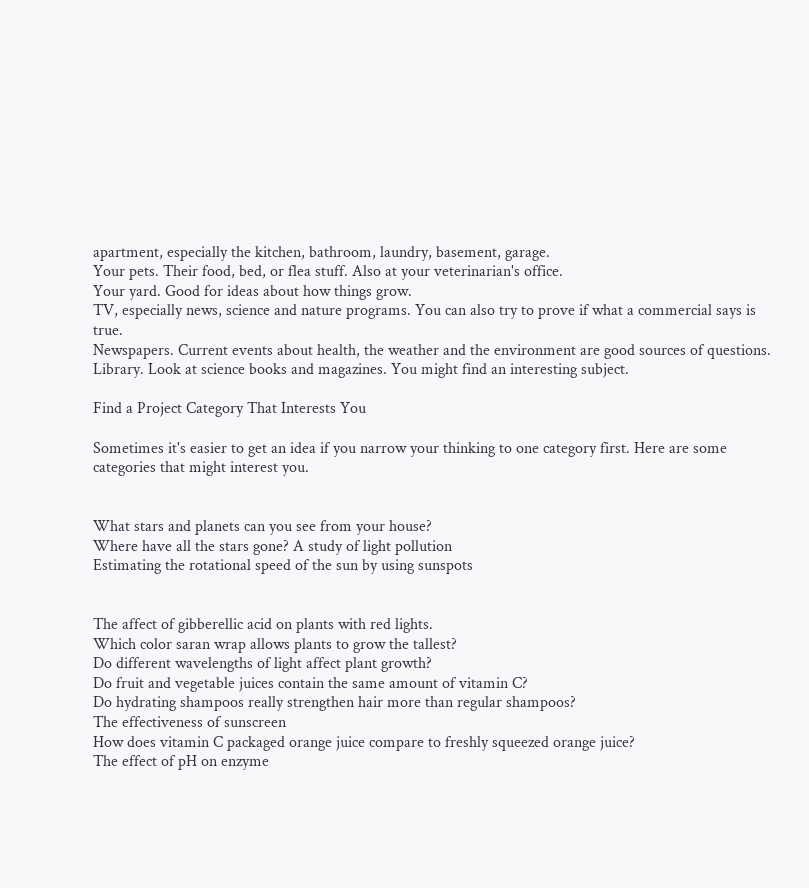apartment, especially the kitchen, bathroom, laundry, basement, garage.
Your pets. Their food, bed, or flea stuff. Also at your veterinarian's office.
Your yard. Good for ideas about how things grow.
TV, especially news, science and nature programs. You can also try to prove if what a commercial says is true.
Newspapers. Current events about health, the weather and the environment are good sources of questions.
Library. Look at science books and magazines. You might find an interesting subject.

Find a Project Category That Interests You

Sometimes it's easier to get an idea if you narrow your thinking to one category first. Here are some categories that might interest you.


What stars and planets can you see from your house?
Where have all the stars gone? A study of light pollution
Estimating the rotational speed of the sun by using sunspots


The affect of gibberellic acid on plants with red lights.
Which color saran wrap allows plants to grow the tallest?
Do different wavelengths of light affect plant growth?
Do fruit and vegetable juices contain the same amount of vitamin C?
Do hydrating shampoos really strengthen hair more than regular shampoos?
The effectiveness of sunscreen
How does vitamin C packaged orange juice compare to freshly squeezed orange juice?
The effect of pH on enzyme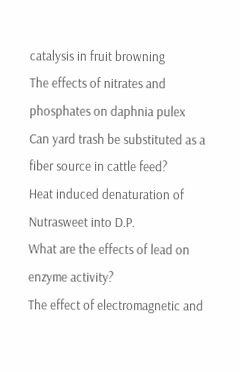catalysis in fruit browning
The effects of nitrates and phosphates on daphnia pulex
Can yard trash be substituted as a fiber source in cattle feed?
Heat induced denaturation of Nutrasweet into D.P.
What are the effects of lead on enzyme activity?
The effect of electromagnetic and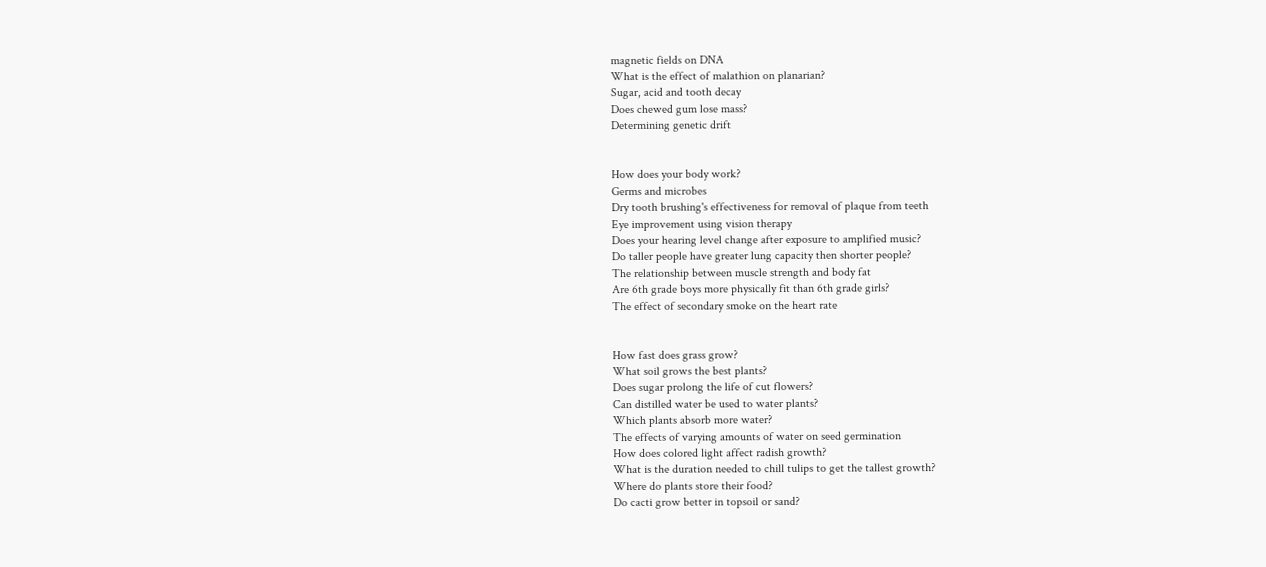magnetic fields on DNA
What is the effect of malathion on planarian?
Sugar, acid and tooth decay
Does chewed gum lose mass?
Determining genetic drift


How does your body work?
Germs and microbes
Dry tooth brushing's effectiveness for removal of plaque from teeth
Eye improvement using vision therapy
Does your hearing level change after exposure to amplified music?
Do taller people have greater lung capacity then shorter people?
The relationship between muscle strength and body fat
Are 6th grade boys more physically fit than 6th grade girls?
The effect of secondary smoke on the heart rate


How fast does grass grow?
What soil grows the best plants?
Does sugar prolong the life of cut flowers?
Can distilled water be used to water plants?
Which plants absorb more water?
The effects of varying amounts of water on seed germination
How does colored light affect radish growth?
What is the duration needed to chill tulips to get the tallest growth?
Where do plants store their food?
Do cacti grow better in topsoil or sand?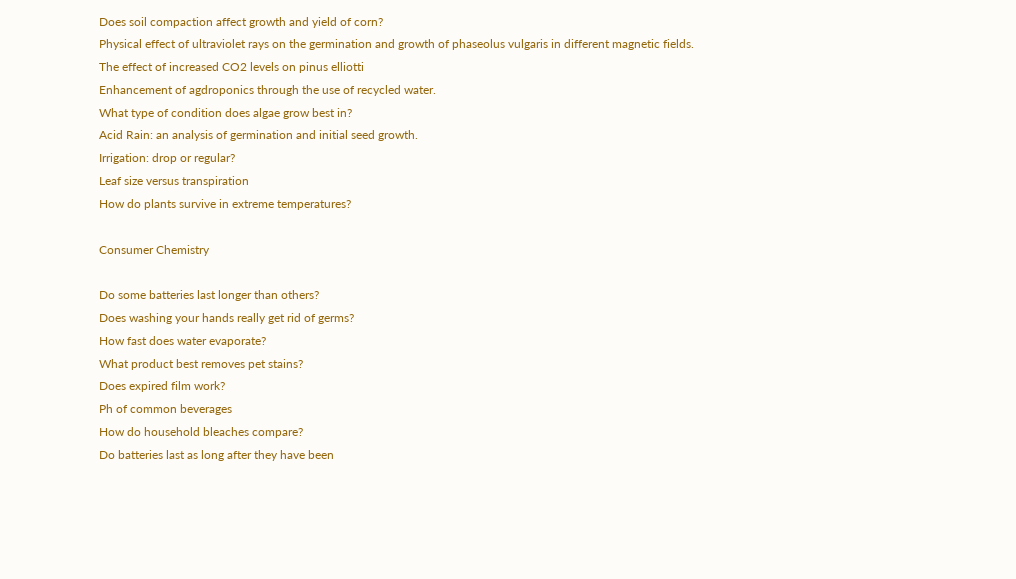Does soil compaction affect growth and yield of corn?
Physical effect of ultraviolet rays on the germination and growth of phaseolus vulgaris in different magnetic fields.
The effect of increased CO2 levels on pinus elliotti
Enhancement of agdroponics through the use of recycled water.
What type of condition does algae grow best in?
Acid Rain: an analysis of germination and initial seed growth.
Irrigation: drop or regular?
Leaf size versus transpiration
How do plants survive in extreme temperatures?

Consumer Chemistry

Do some batteries last longer than others?
Does washing your hands really get rid of germs?
How fast does water evaporate?
What product best removes pet stains?
Does expired film work?
Ph of common beverages
How do household bleaches compare?
Do batteries last as long after they have been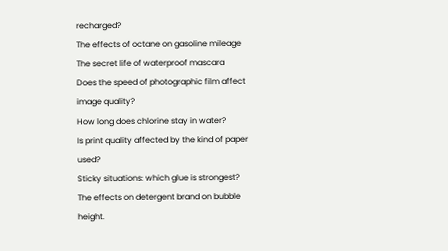recharged?
The effects of octane on gasoline mileage
The secret life of waterproof mascara
Does the speed of photographic film affect image quality?
How long does chlorine stay in water?
Is print quality affected by the kind of paper used?
Sticky situations: which glue is strongest?
The effects on detergent brand on bubble height.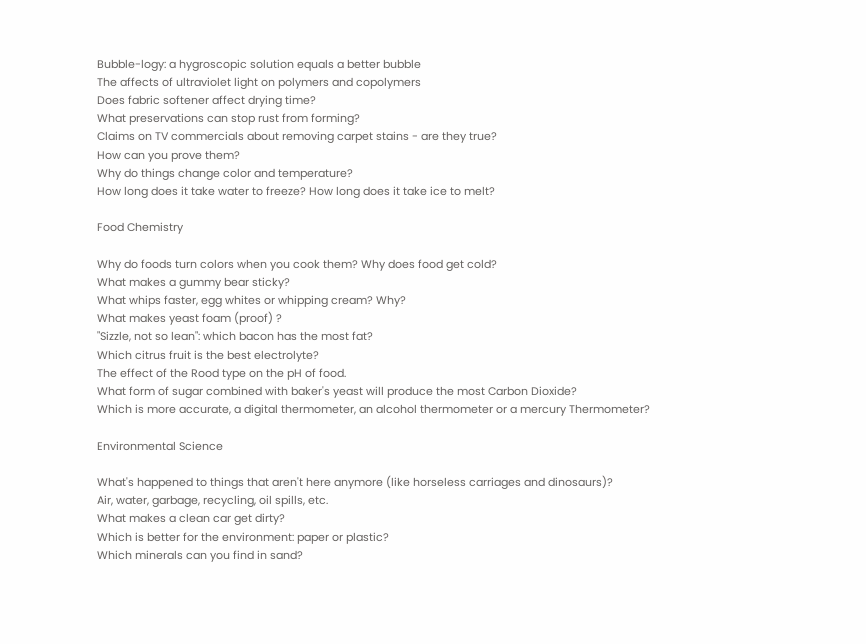Bubble-logy: a hygroscopic solution equals a better bubble
The affects of ultraviolet light on polymers and copolymers
Does fabric softener affect drying time?
What preservations can stop rust from forming?
Claims on TV commercials about removing carpet stains - are they true?
How can you prove them?
Why do things change color and temperature?
How long does it take water to freeze? How long does it take ice to melt?

Food Chemistry

Why do foods turn colors when you cook them? Why does food get cold?
What makes a gummy bear sticky?
What whips faster, egg whites or whipping cream? Why?
What makes yeast foam (proof) ?
"Sizzle, not so lean": which bacon has the most fat?
Which citrus fruit is the best electrolyte?
The effect of the Rood type on the pH of food.
What form of sugar combined with baker's yeast will produce the most Carbon Dioxide?
Which is more accurate, a digital thermometer, an alcohol thermometer or a mercury Thermometer?

Environmental Science

What's happened to things that aren't here anymore (like horseless carriages and dinosaurs)?
Air, water, garbage, recycling, oil spills, etc.
What makes a clean car get dirty?
Which is better for the environment: paper or plastic?
Which minerals can you find in sand?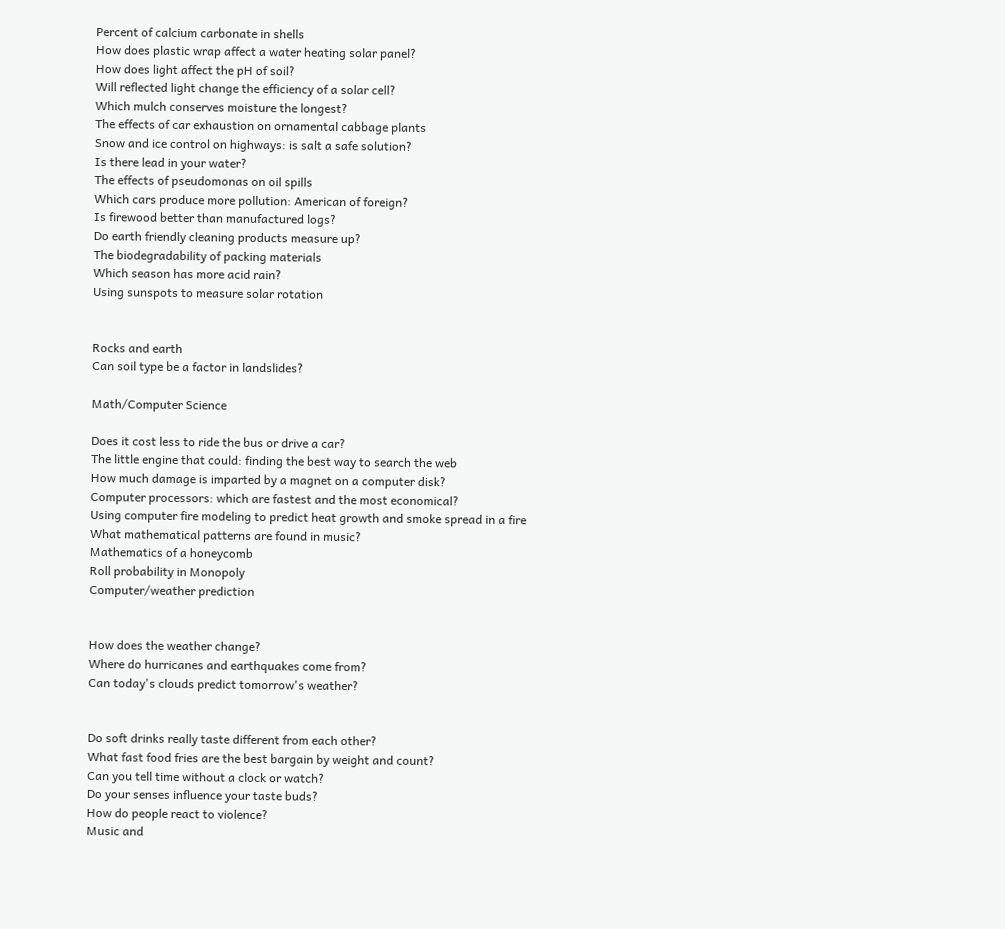Percent of calcium carbonate in shells
How does plastic wrap affect a water heating solar panel?
How does light affect the pH of soil?
Will reflected light change the efficiency of a solar cell?
Which mulch conserves moisture the longest?
The effects of car exhaustion on ornamental cabbage plants
Snow and ice control on highways: is salt a safe solution?
Is there lead in your water?
The effects of pseudomonas on oil spills
Which cars produce more pollution: American of foreign?
Is firewood better than manufactured logs?
Do earth friendly cleaning products measure up?
The biodegradability of packing materials
Which season has more acid rain?
Using sunspots to measure solar rotation


Rocks and earth
Can soil type be a factor in landslides?

Math/Computer Science

Does it cost less to ride the bus or drive a car?
The little engine that could: finding the best way to search the web
How much damage is imparted by a magnet on a computer disk?
Computer processors: which are fastest and the most economical?
Using computer fire modeling to predict heat growth and smoke spread in a fire
What mathematical patterns are found in music?
Mathematics of a honeycomb
Roll probability in Monopoly
Computer/weather prediction


How does the weather change?
Where do hurricanes and earthquakes come from?
Can today's clouds predict tomorrow's weather?


Do soft drinks really taste different from each other?
What fast food fries are the best bargain by weight and count?
Can you tell time without a clock or watch?
Do your senses influence your taste buds?
How do people react to violence?
Music and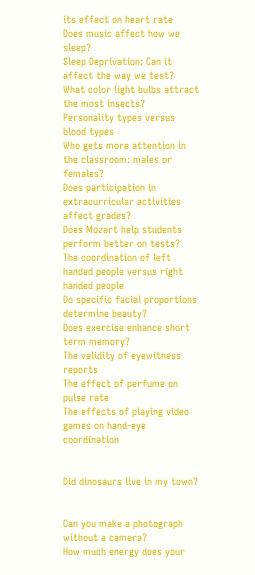its effect on heart rate
Does music affect how we sleep?
Sleep Deprivation: Can it affect the way we test?
What color light bulbs attract the most insects?
Personality types versus blood types
Who gets more attention in the classroom: males or females?
Does participation in extracurricular activities affect grades?
Does Mozart help students perform better on tests?
The coordination of left handed people versus right handed people
Do specific facial proportions determine beauty?
Does exercise enhance short term memory?
The validity of eyewitness reports
The effect of perfume on pulse rate
The effects of playing video games on hand-eye coordination


Did dinosaurs live in my town?


Can you make a photograph without a camera?
How much energy does your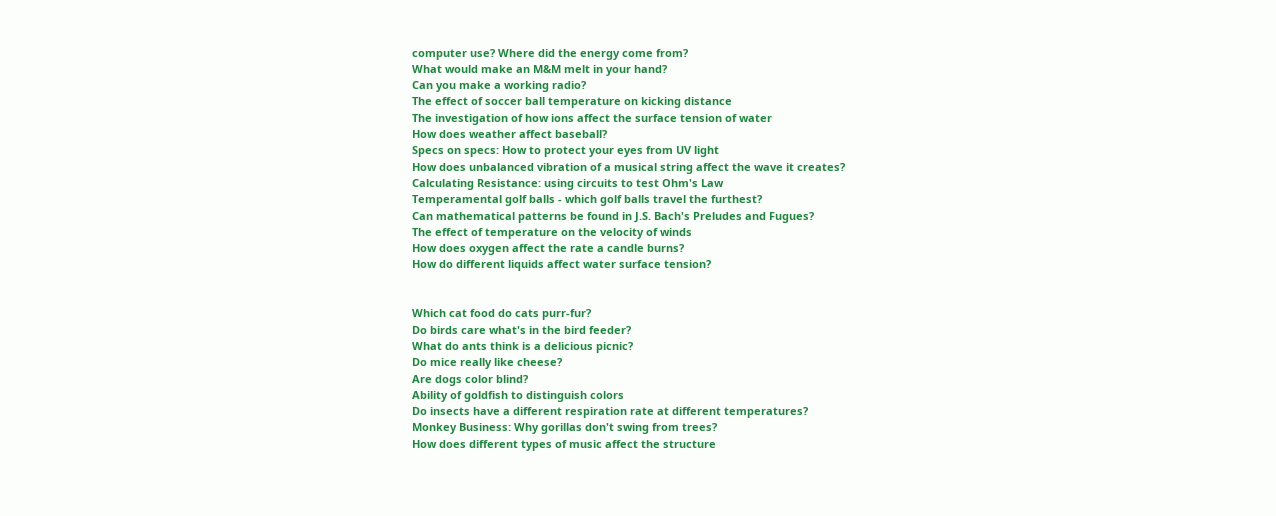computer use? Where did the energy come from?
What would make an M&M melt in your hand?
Can you make a working radio?
The effect of soccer ball temperature on kicking distance
The investigation of how ions affect the surface tension of water
How does weather affect baseball?
Specs on specs: How to protect your eyes from UV light
How does unbalanced vibration of a musical string affect the wave it creates?
Calculating Resistance: using circuits to test Ohm's Law
Temperamental golf balls - which golf balls travel the furthest?
Can mathematical patterns be found in J.S. Bach's Preludes and Fugues?
The effect of temperature on the velocity of winds
How does oxygen affect the rate a candle burns?
How do different liquids affect water surface tension?


Which cat food do cats purr-fur?
Do birds care what's in the bird feeder?
What do ants think is a delicious picnic?
Do mice really like cheese?
Are dogs color blind?
Ability of goldfish to distinguish colors
Do insects have a different respiration rate at different temperatures?
Monkey Business: Why gorillas don't swing from trees?
How does different types of music affect the structure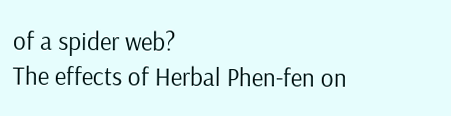of a spider web?
The effects of Herbal Phen-fen on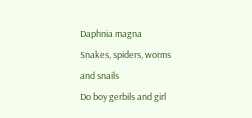Daphnia magna
Snakes, spiders, worms and snails
Do boy gerbils and girl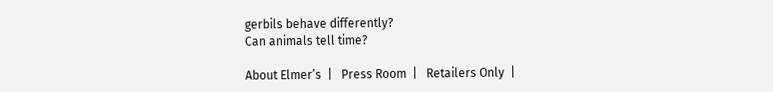gerbils behave differently?
Can animals tell time?

About Elmer’s  |   Press Room  |   Retailers Only  |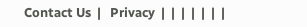Contact Us  |   Privacy  |  |  |  |  |  |  |